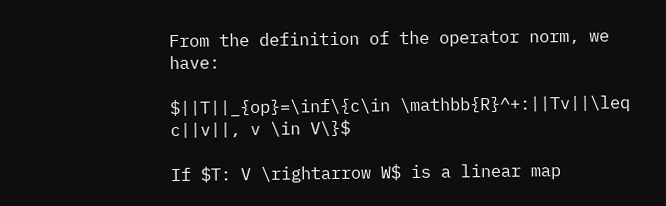From the definition of the operator norm, we have:

$||T||_{op}=\inf\{c\in \mathbb{R}^+:||Tv||\leq c||v||, v \in V\}$

If $T: V \rightarrow W$ is a linear map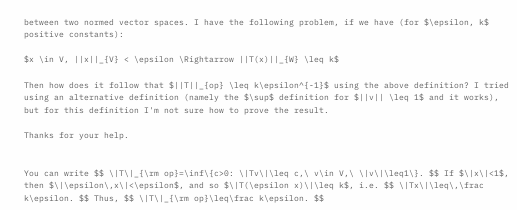between two normed vector spaces. I have the following problem, if we have (for $\epsilon, k$ positive constants):

$x \in V, ||x||_{V} < \epsilon \Rightarrow ||T(x)||_{W} \leq k$

Then how does it follow that $||T||_{op} \leq k\epsilon^{-1}$ using the above definition? I tried using an alternative definition (namely the $\sup$ definition for $||v|| \leq 1$ and it works), but for this definition I'm not sure how to prove the result.

Thanks for your help.


You can write $$ \|T\|_{\rm op}=\inf\{c>0: \|Tv\|\leq c,\ v\in V,\ \|v\|\leq1\}. $$ If $\|x\|<1$, then $\|\epsilon\,x\|<\epsilon$, and so $\|T(\epsilon x)\|\leq k$, i.e. $$ \|Tx\|\leq\,\frac k\epsilon. $$ Thus, $$ \|T\|_{\rm op}\leq\frac k\epsilon. $$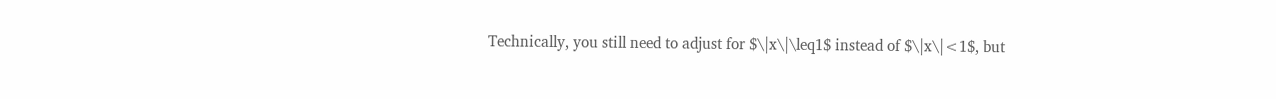Technically, you still need to adjust for $\|x\|\leq1$ instead of $\|x\|<1$, but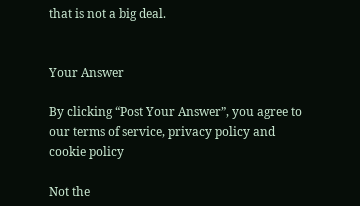that is not a big deal.


Your Answer

By clicking “Post Your Answer”, you agree to our terms of service, privacy policy and cookie policy

Not the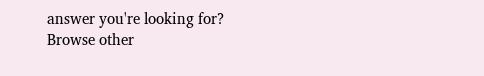answer you're looking for? Browse other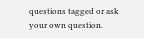questions tagged or ask your own question.